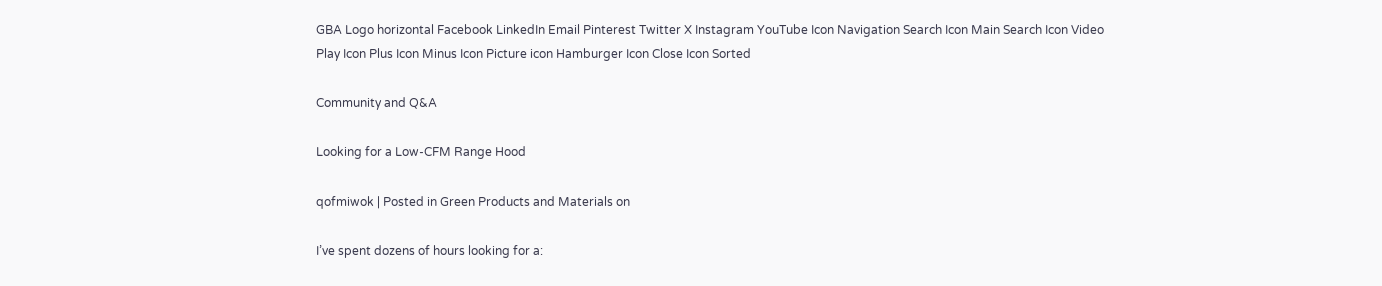GBA Logo horizontal Facebook LinkedIn Email Pinterest Twitter X Instagram YouTube Icon Navigation Search Icon Main Search Icon Video Play Icon Plus Icon Minus Icon Picture icon Hamburger Icon Close Icon Sorted

Community and Q&A

Looking for a Low-CFM Range Hood

qofmiwok | Posted in Green Products and Materials on

I’ve spent dozens of hours looking for a: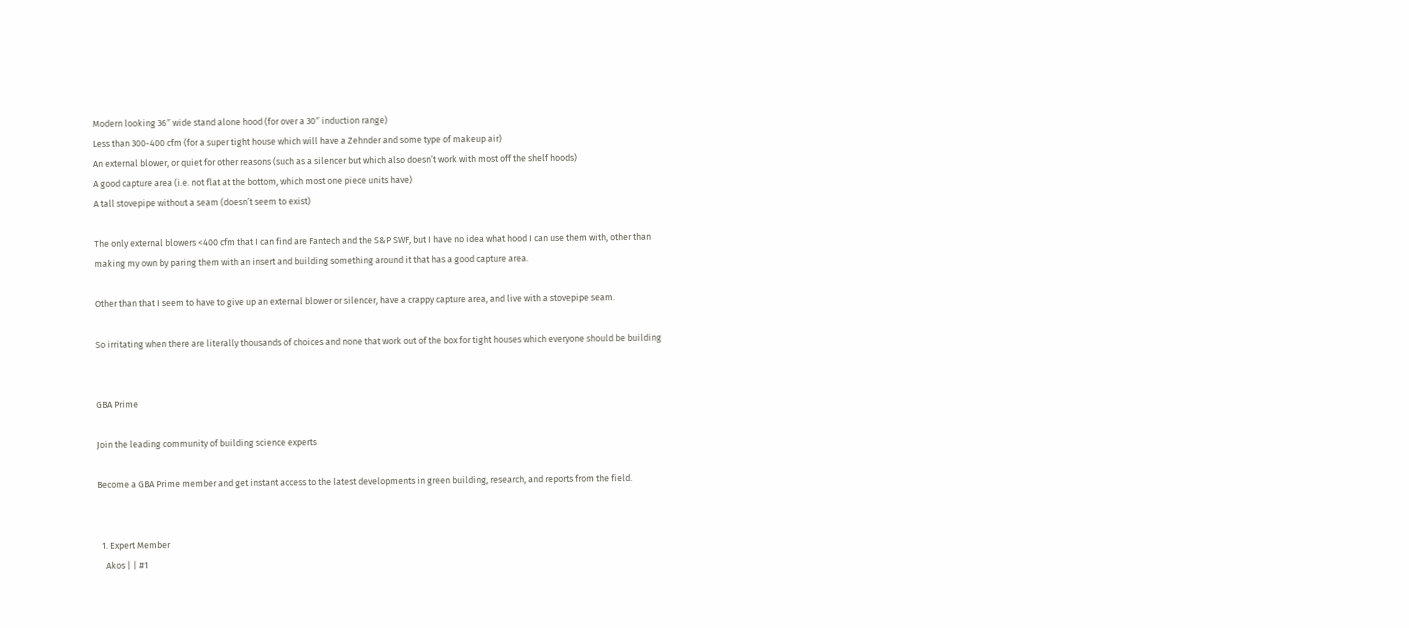Modern looking 36″ wide stand alone hood (for over a 30″ induction range)
Less than 300-400 cfm (for a super tight house which will have a Zehnder and some type of makeup air)
An external blower, or quiet for other reasons (such as a silencer but which also doesn’t work with most off the shelf hoods)
A good capture area (i.e. not flat at the bottom, which most one piece units have)
A tall stovepipe without a seam (doesn’t seem to exist)

The only external blowers <400 cfm that I can find are Fantech and the S&P SWF, but I have no idea what hood I can use them with, other than making my own by paring them with an insert and building something around it that has a good capture area.

Other than that I seem to have to give up an external blower or silencer, have a crappy capture area, and live with a stovepipe seam.

So irritating when there are literally thousands of choices and none that work out of the box for tight houses which everyone should be building


GBA Prime

Join the leading community of building science experts

Become a GBA Prime member and get instant access to the latest developments in green building, research, and reports from the field.


  1. Expert Member
    Akos | | #1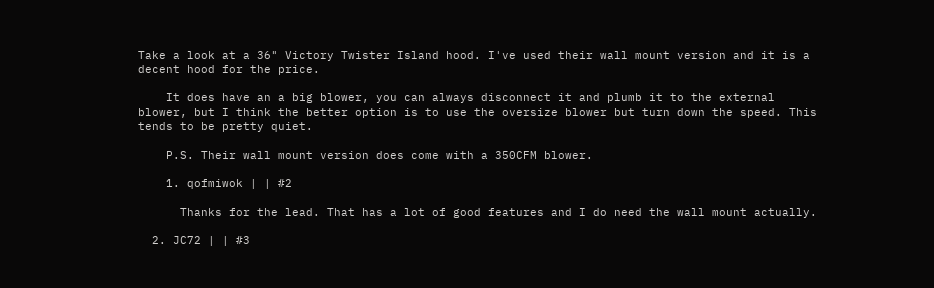Take a look at a 36" Victory Twister Island hood. I've used their wall mount version and it is a decent hood for the price.

    It does have an a big blower, you can always disconnect it and plumb it to the external blower, but I think the better option is to use the oversize blower but turn down the speed. This tends to be pretty quiet.

    P.S. Their wall mount version does come with a 350CFM blower.

    1. qofmiwok | | #2

      Thanks for the lead. That has a lot of good features and I do need the wall mount actually.

  2. JC72 | | #3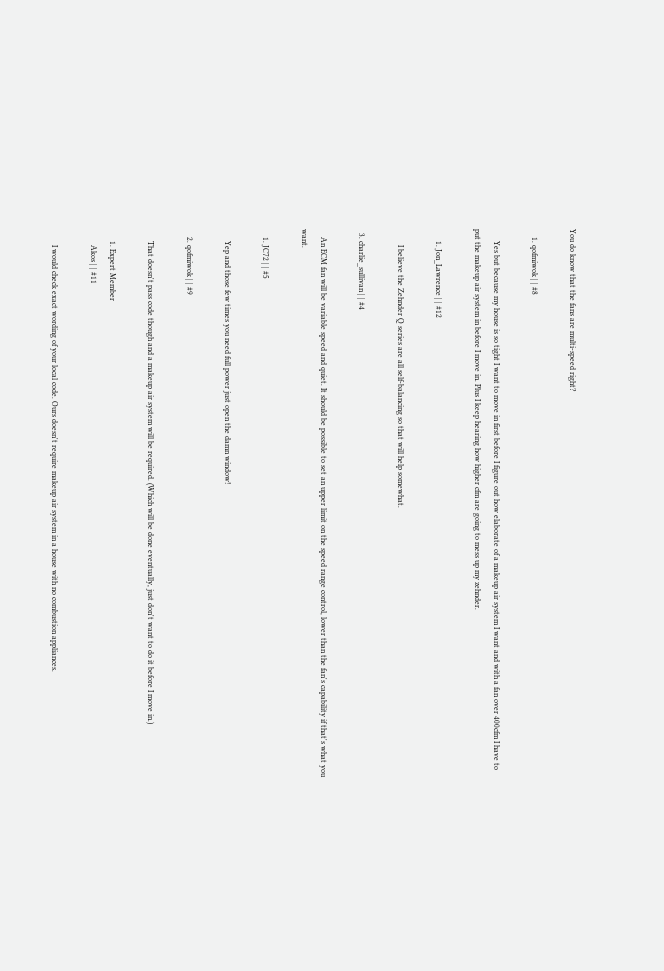You do know that the fans are multi-speed right?

    1. qofmiwok | | #8

      Yes but because my house is so tight I want to move in first before I figure out how elaborate of a makeup air system I want and with a fan over 400cfm I have to put the makeup air system in before I move in. Plus I keep hearing how higher cfm are going to mess up my zehnder.

      1. Jon_Lawrence | | #12

        I believe the Zehnder Q series are all self-balancing so that will help somewhat.

  3. charlie_sullivan | | #4

    An ECM fan will be variable speed and quiet. It should be possible to set an upper limit on the speed range control, lower than the fan's capability if that's what you want.

    1. JC72 | | #5

      Yep and those few times you need full power just open the damn window!

    2. qofmiwok | | #9

      That doesn't pass code though and a makeup air system will be required. (Which will be done eventually, just don't want to do it before I move in.)

      1. Expert Member
        Akos | | #11

        I would check exact wording of your local code. Ours doesn't require makeup air system in a house with no combustion appliances.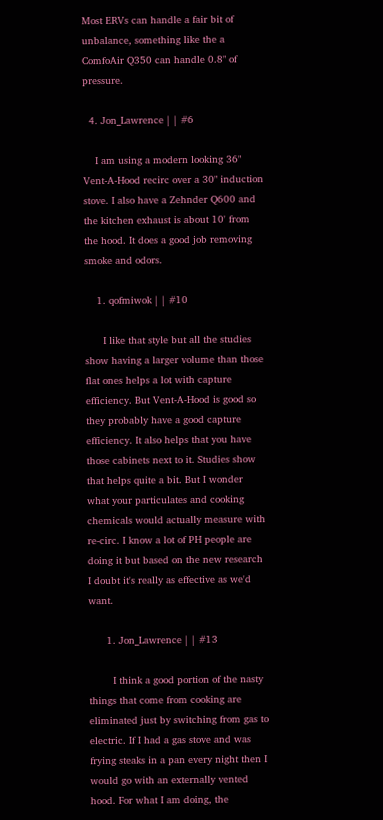Most ERVs can handle a fair bit of unbalance, something like the a ComfoAir Q350 can handle 0.8" of pressure.

  4. Jon_Lawrence | | #6

    I am using a modern looking 36" Vent-A-Hood recirc over a 30" induction stove. I also have a Zehnder Q600 and the kitchen exhaust is about 10' from the hood. It does a good job removing smoke and odors.

    1. qofmiwok | | #10

      I like that style but all the studies show having a larger volume than those flat ones helps a lot with capture efficiency. But Vent-A-Hood is good so they probably have a good capture efficiency. It also helps that you have those cabinets next to it. Studies show that helps quite a bit. But I wonder what your particulates and cooking chemicals would actually measure with re-circ. I know a lot of PH people are doing it but based on the new research I doubt it's really as effective as we'd want.

      1. Jon_Lawrence | | #13

        I think a good portion of the nasty things that come from cooking are eliminated just by switching from gas to electric. If I had a gas stove and was frying steaks in a pan every night then I would go with an externally vented hood. For what I am doing, the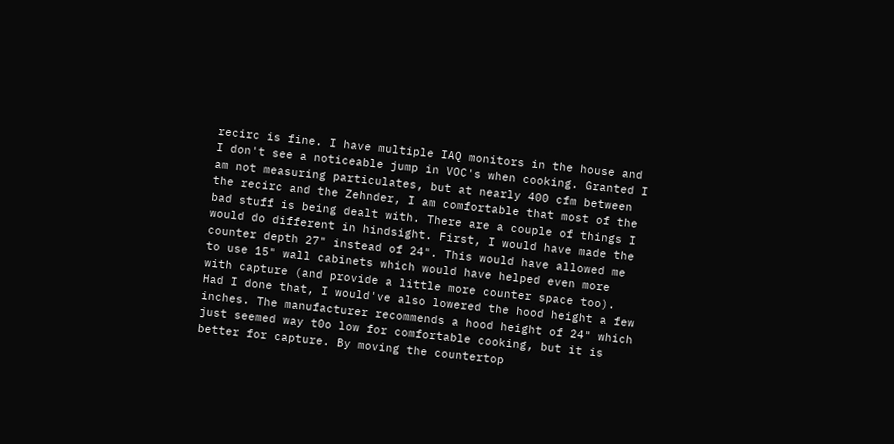recirc is fine. I have multiple IAQ monitors in the house and I don't see a noticeable jump in VOC's when cooking. Granted I am not measuring particulates, but at nearly 400 cfm between the recirc and the Zehnder, I am comfortable that most of the bad stuff is being dealt with. There are a couple of things I would do different in hindsight. First, I would have made the counter depth 27" instead of 24". This would have allowed me to use 15" wall cabinets which would have helped even more with capture (and provide a little more counter space too). Had I done that, I would've also lowered the hood height a few inches. The manufacturer recommends a hood height of 24" which just seemed way t0o low for comfortable cooking, but it is better for capture. By moving the countertop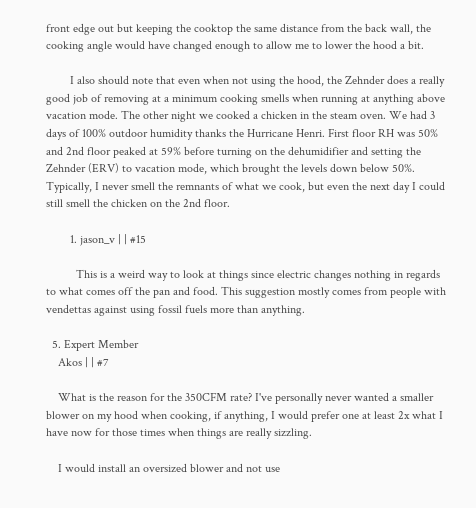front edge out but keeping the cooktop the same distance from the back wall, the cooking angle would have changed enough to allow me to lower the hood a bit.

        I also should note that even when not using the hood, the Zehnder does a really good job of removing at a minimum cooking smells when running at anything above vacation mode. The other night we cooked a chicken in the steam oven. We had 3 days of 100% outdoor humidity thanks the Hurricane Henri. First floor RH was 50% and 2nd floor peaked at 59% before turning on the dehumidifier and setting the Zehnder (ERV) to vacation mode, which brought the levels down below 50%. Typically, I never smell the remnants of what we cook, but even the next day I could still smell the chicken on the 2nd floor.

        1. jason_v | | #15

          This is a weird way to look at things since electric changes nothing in regards to what comes off the pan and food. This suggestion mostly comes from people with vendettas against using fossil fuels more than anything.

  5. Expert Member
    Akos | | #7

    What is the reason for the 350CFM rate? I've personally never wanted a smaller blower on my hood when cooking, if anything, I would prefer one at least 2x what I have now for those times when things are really sizzling.

    I would install an oversized blower and not use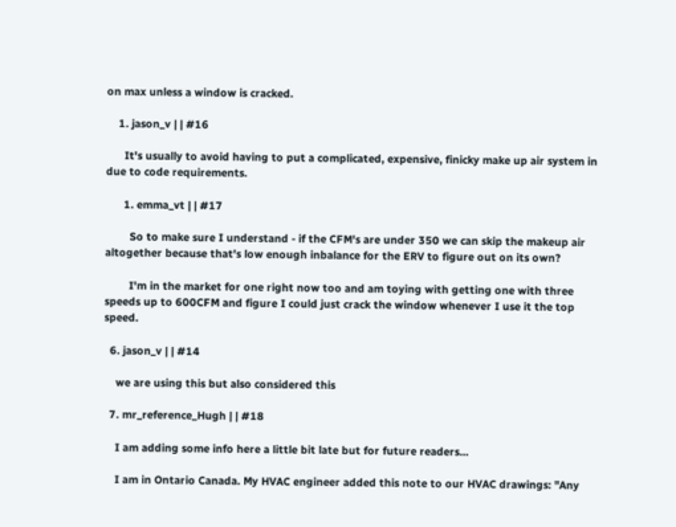on max unless a window is cracked.

    1. jason_v | | #16

      It's usually to avoid having to put a complicated, expensive, finicky make up air system in due to code requirements.

      1. emma_vt | | #17

        So to make sure I understand - if the CFM's are under 350 we can skip the makeup air altogether because that's low enough inbalance for the ERV to figure out on its own?

        I'm in the market for one right now too and am toying with getting one with three speeds up to 600CFM and figure I could just crack the window whenever I use it the top speed.

  6. jason_v | | #14

    we are using this but also considered this

  7. mr_reference_Hugh | | #18

    I am adding some info here a little bit late but for future readers...

    I am in Ontario Canada. My HVAC engineer added this note to our HVAC drawings: "Any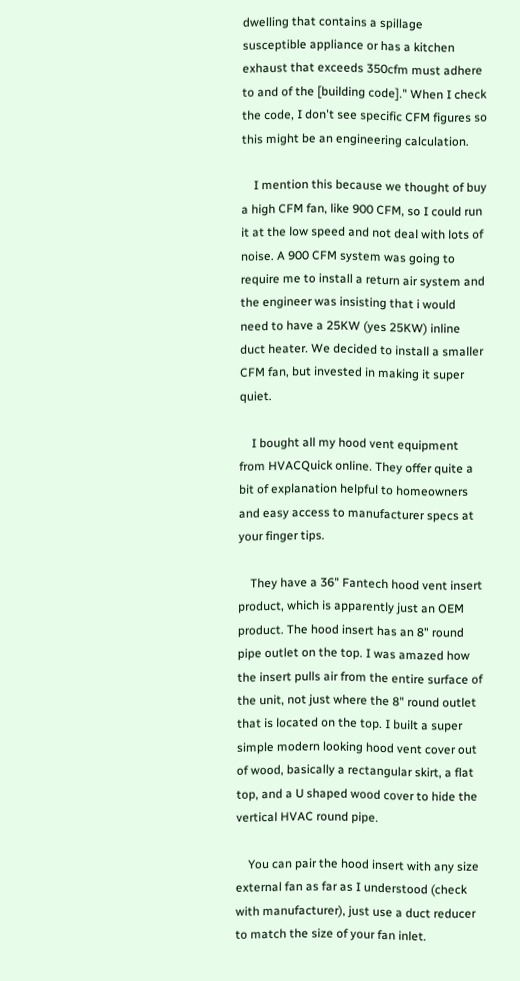dwelling that contains a spillage susceptible appliance or has a kitchen exhaust that exceeds 350cfm must adhere to and of the [building code]." When I check the code, I don't see specific CFM figures so this might be an engineering calculation.

    I mention this because we thought of buy a high CFM fan, like 900 CFM, so I could run it at the low speed and not deal with lots of noise. A 900 CFM system was going to require me to install a return air system and the engineer was insisting that i would need to have a 25KW (yes 25KW) inline duct heater. We decided to install a smaller CFM fan, but invested in making it super quiet.

    I bought all my hood vent equipment from HVACQuick online. They offer quite a bit of explanation helpful to homeowners and easy access to manufacturer specs at your finger tips.

    They have a 36" Fantech hood vent insert product, which is apparently just an OEM product. The hood insert has an 8" round pipe outlet on the top. I was amazed how the insert pulls air from the entire surface of the unit, not just where the 8" round outlet that is located on the top. I built a super simple modern looking hood vent cover out of wood, basically a rectangular skirt, a flat top, and a U shaped wood cover to hide the vertical HVAC round pipe.

    You can pair the hood insert with any size external fan as far as I understood (check with manufacturer), just use a duct reducer to match the size of your fan inlet.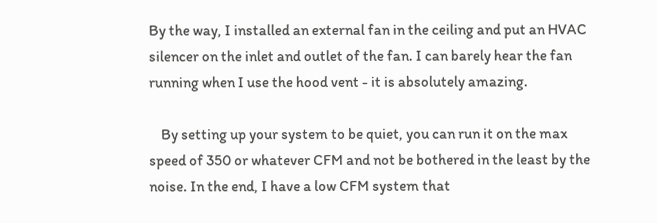By the way, I installed an external fan in the ceiling and put an HVAC silencer on the inlet and outlet of the fan. I can barely hear the fan running when I use the hood vent - it is absolutely amazing.

    By setting up your system to be quiet, you can run it on the max speed of 350 or whatever CFM and not be bothered in the least by the noise. In the end, I have a low CFM system that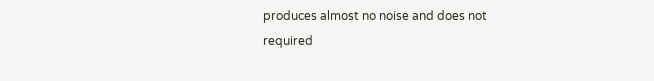produces almost no noise and does not required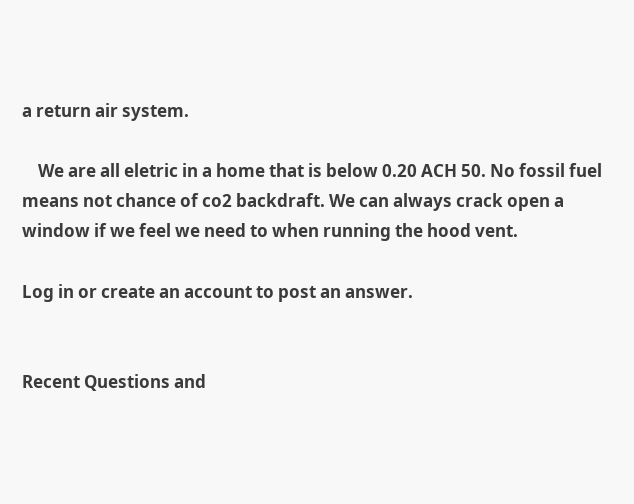a return air system.

    We are all eletric in a home that is below 0.20 ACH 50. No fossil fuel means not chance of co2 backdraft. We can always crack open a window if we feel we need to when running the hood vent.

Log in or create an account to post an answer.


Recent Questions and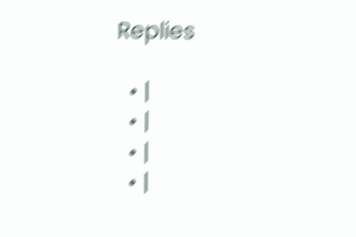Replies

  • |
  • |
  • |
  • |